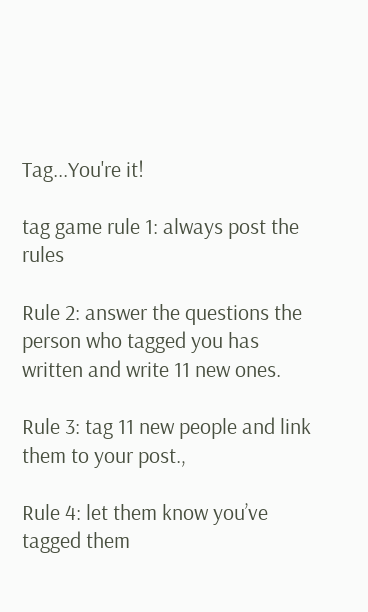Tag...You're it!

tag game rule 1: always post the rules

Rule 2: answer the questions the person who tagged you has written and write 11 new ones.

Rule 3: tag 11 new people and link them to your post.,

Rule 4: let them know you’ve tagged them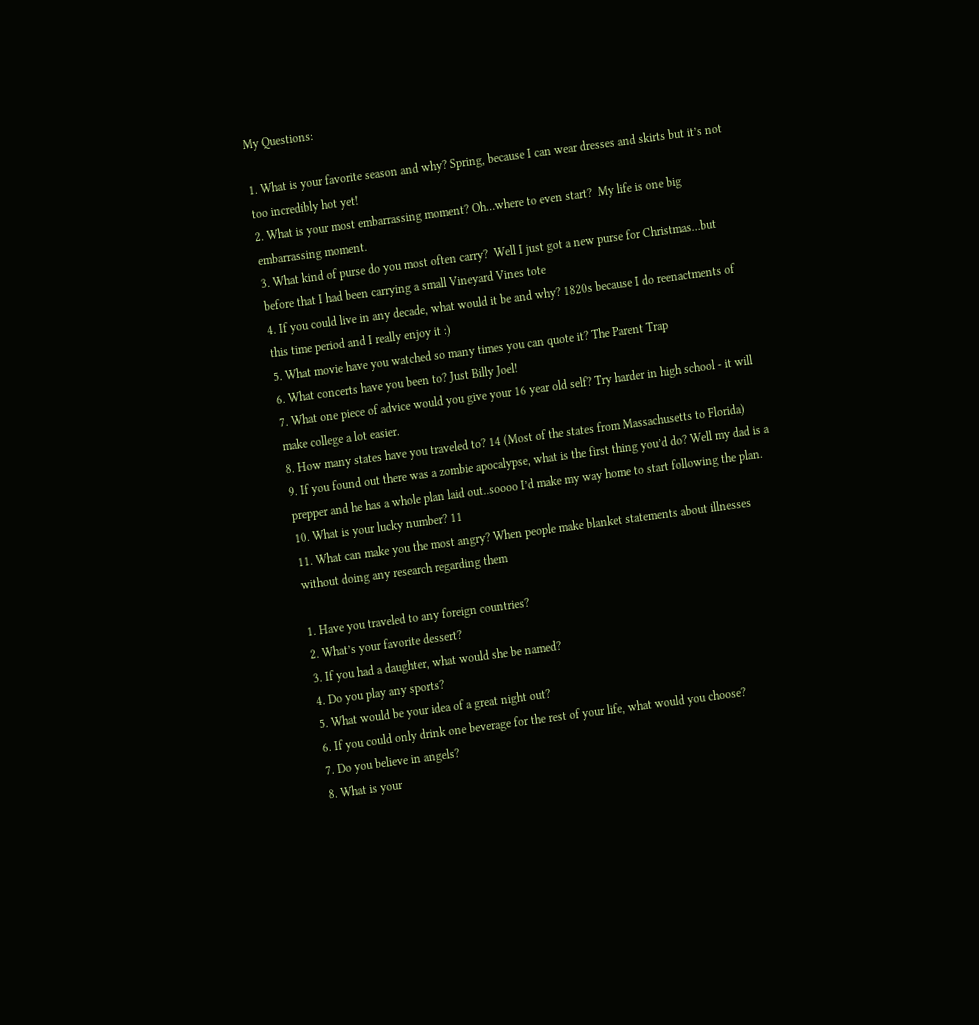My Questions:

1. What is your favorite season and why? Spring, because I can wear dresses and skirts but it’s not too incredibly hot yet!
2. What is your most embarrassing moment? Oh…where to even start?  My life is one big embarrassing moment.
3. What kind of purse do you most often carry?  Well I just got a new purse for Christmas…but before that I had been carrying a small Vineyard Vines tote
4. If you could live in any decade, what would it be and why? 1820s because I do reenactments of this time period and I really enjoy it :)
5. What movie have you watched so many times you can quote it? The Parent Trap
6. What concerts have you been to? Just Billy Joel!
7. What one piece of advice would you give your 16 year old self? Try harder in high school - it will make college a lot easier.
8. How many states have you traveled to? 14 (Most of the states from Massachusetts to Florida)
9. If you found out there was a zombie apocalypse, what is the first thing you’d do? Well my dad is a prepper and he has a whole plan laid out..soooo I’d make my way home to start following the plan.
10. What is your lucky number? 11
11. What can make you the most angry? When people make blanket statements about illnesses without doing any research regarding them

1. Have you traveled to any foreign countries?
2. What’s your favorite dessert?
3. If you had a daughter, what would she be named?
4. Do you play any sports?
5. What would be your idea of a great night out?
6. If you could only drink one beverage for the rest of your life, what would you choose?
7. Do you believe in angels?
8. What is your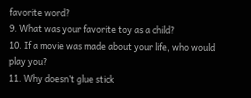favorite word?
9. What was your favorite toy as a child?
10. If a movie was made about your life, who would play you?
11. Why doesn’t glue stick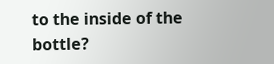to the inside of the bottle?